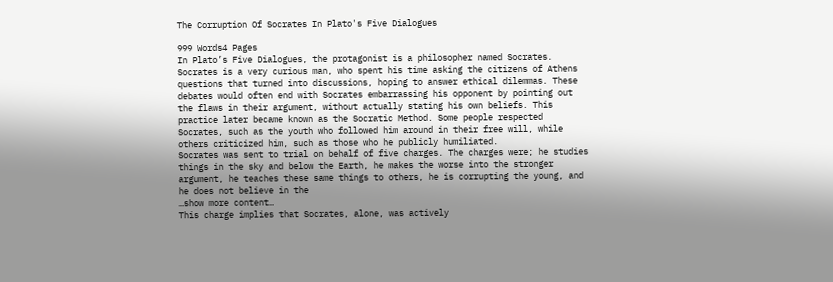The Corruption Of Socrates In Plato's Five Dialogues

999 Words4 Pages
In Plato’s Five Dialogues, the protagonist is a philosopher named Socrates. Socrates is a very curious man, who spent his time asking the citizens of Athens questions that turned into discussions, hoping to answer ethical dilemmas. These debates would often end with Socrates embarrassing his opponent by pointing out the flaws in their argument, without actually stating his own beliefs. This practice later became known as the Socratic Method. Some people respected Socrates, such as the youth who followed him around in their free will, while others criticized him, such as those who he publicly humiliated.
Socrates was sent to trial on behalf of five charges. The charges were; he studies things in the sky and below the Earth, he makes the worse into the stronger argument, he teaches these same things to others, he is corrupting the young, and he does not believe in the
…show more content…
This charge implies that Socrates, alone, was actively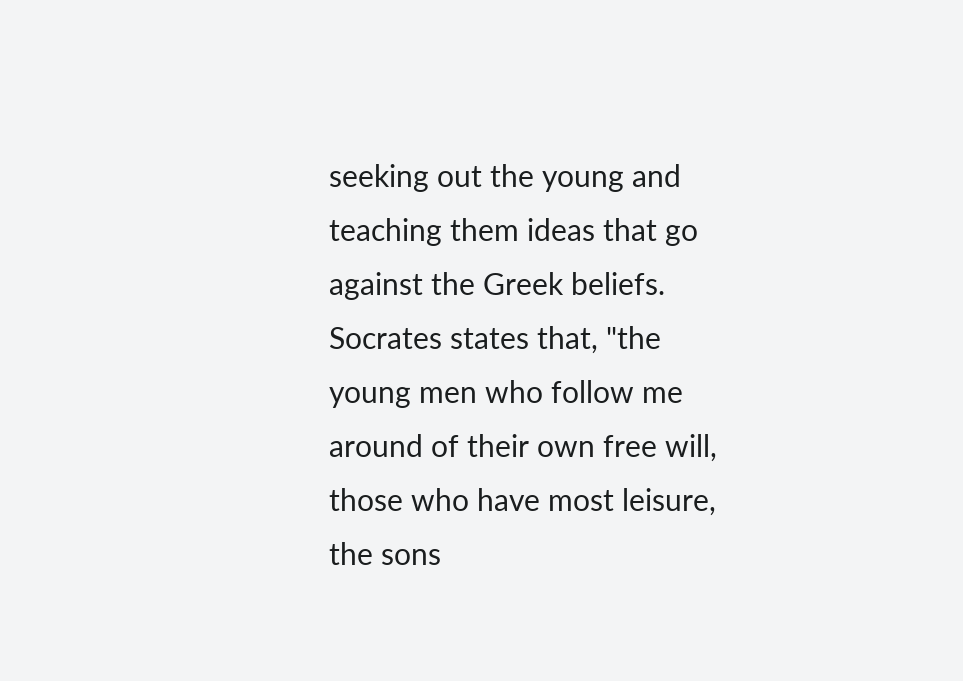seeking out the young and teaching them ideas that go against the Greek beliefs. Socrates states that, "the young men who follow me around of their own free will, those who have most leisure, the sons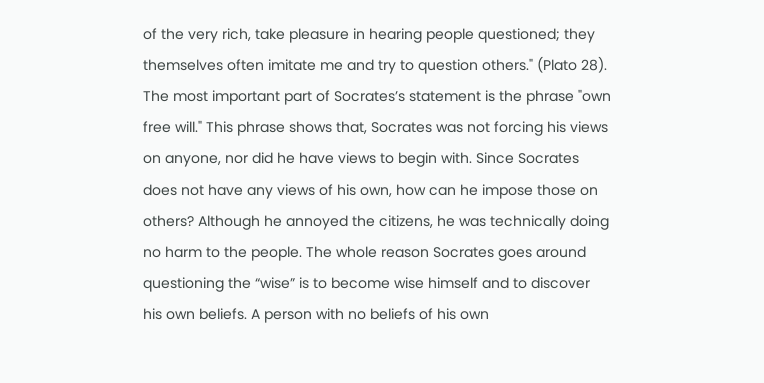of the very rich, take pleasure in hearing people questioned; they themselves often imitate me and try to question others." (Plato 28). The most important part of Socrates’s statement is the phrase "own free will." This phrase shows that, Socrates was not forcing his views on anyone, nor did he have views to begin with. Since Socrates does not have any views of his own, how can he impose those on others? Although he annoyed the citizens, he was technically doing no harm to the people. The whole reason Socrates goes around questioning the “wise” is to become wise himself and to discover his own beliefs. A person with no beliefs of his own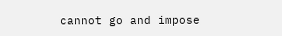cannot go and impose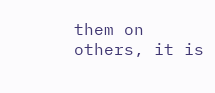them on others, it is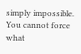simply impossible. You cannot force what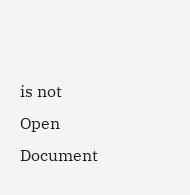is not
Open Document